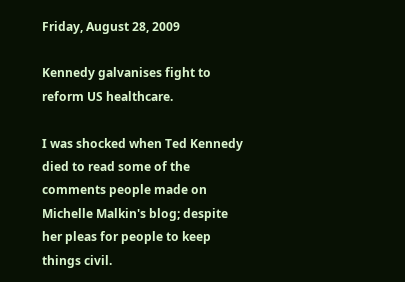Friday, August 28, 2009

Kennedy galvanises fight to reform US healthcare.

I was shocked when Ted Kennedy died to read some of the comments people made on Michelle Malkin's blog; despite her pleas for people to keep things civil.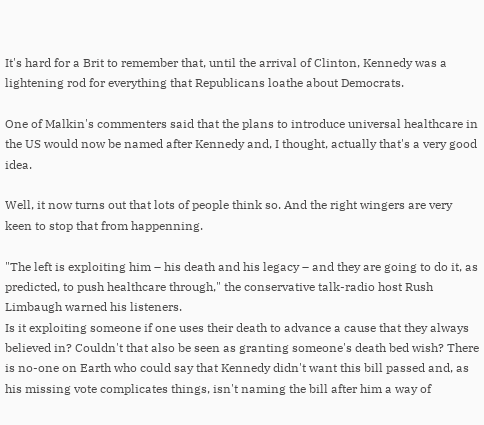It's hard for a Brit to remember that, until the arrival of Clinton, Kennedy was a lightening rod for everything that Republicans loathe about Democrats.

One of Malkin's commenters said that the plans to introduce universal healthcare in the US would now be named after Kennedy and, I thought, actually that's a very good idea.

Well, it now turns out that lots of people think so. And the right wingers are very keen to stop that from happenning.

"The left is exploiting him – his death and his legacy – and they are going to do it, as predicted, to push healthcare through," the conservative talk-radio host Rush Limbaugh warned his listeners.
Is it exploiting someone if one uses their death to advance a cause that they always believed in? Couldn't that also be seen as granting someone's death bed wish? There is no-one on Earth who could say that Kennedy didn't want this bill passed and, as his missing vote complicates things, isn't naming the bill after him a way of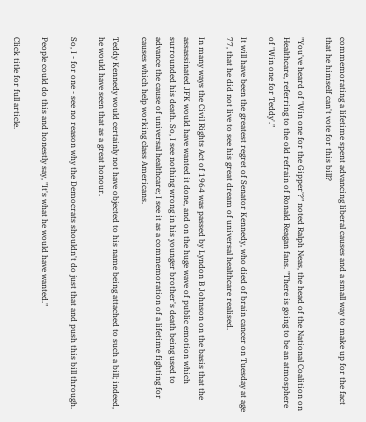commemorating a lifetime spent advancing liberal causes and a small way to make up for the fact that he himself can't vote for this bill?

"You've heard of 'Win one for the Gipper'?" noted Ralph Neas, the head of the National Coalition on Healthcare, referring to the old refrain of Ronald Reagan fans. "There is going to be an atmosphere of 'Win one for Teddy'."

It will have been the greatest regret of Senator Kennedy, who died of brain cancer on Tuesday at age 77, that he did not live to see his great dream of universal healthcare realised.

In many ways the Civil Rights Act of 1964 was passed by Lyndon B Johnson on the basis that the assassinated JFK would have wanted it done, and on the huge wave of public emotion which surrounded his death. So, I see nothing wrong in his younger brother's death being used to advance the cause of universal healthcare; I see it as a commemoration of a lifetime fighting for causes which help working class Americans.

Teddy Kennedy would certainly not have objected to his name being attached to such a bill; indeed, he would have seen that as a great honour.

So, I - for one - see no reason why the Democrats shouldn't do just that and push this bill through.

People could do this and honestly say, "It's what he would have wanted."

Click title for full article.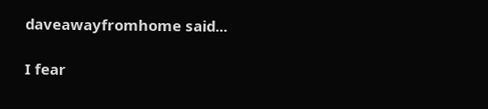daveawayfromhome said...

I fear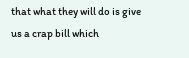that what they will do is give us a crap bill which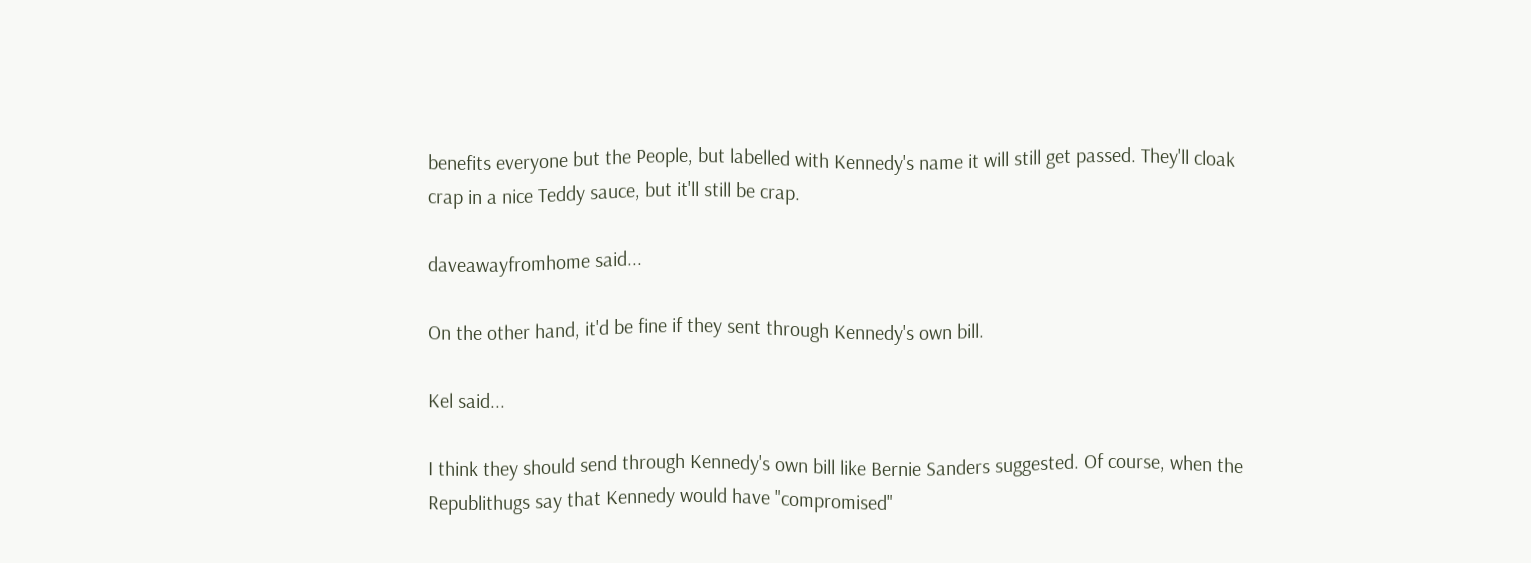benefits everyone but the People, but labelled with Kennedy's name it will still get passed. They'll cloak crap in a nice Teddy sauce, but it'll still be crap.

daveawayfromhome said...

On the other hand, it'd be fine if they sent through Kennedy's own bill.

Kel said...

I think they should send through Kennedy's own bill like Bernie Sanders suggested. Of course, when the Republithugs say that Kennedy would have "compromised"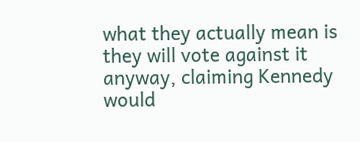what they actually mean is they will vote against it anyway, claiming Kennedy would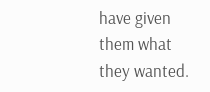have given them what they wanted.